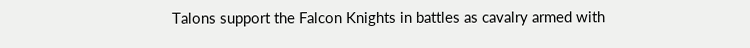Talons support the Falcon Knights in battles as cavalry armed with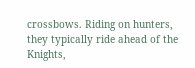crossbows. Riding on hunters, they typically ride ahead of the Knights,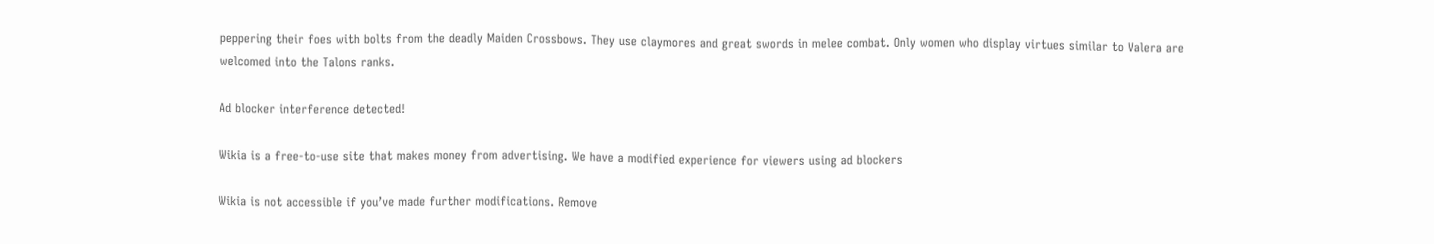peppering their foes with bolts from the deadly Maiden Crossbows. They use claymores and great swords in melee combat. Only women who display virtues similar to Valera are welcomed into the Talons ranks.

Ad blocker interference detected!

Wikia is a free-to-use site that makes money from advertising. We have a modified experience for viewers using ad blockers

Wikia is not accessible if you’ve made further modifications. Remove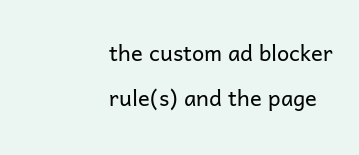the custom ad blocker rule(s) and the page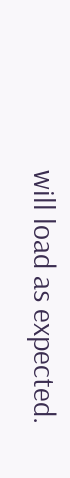will load as expected.